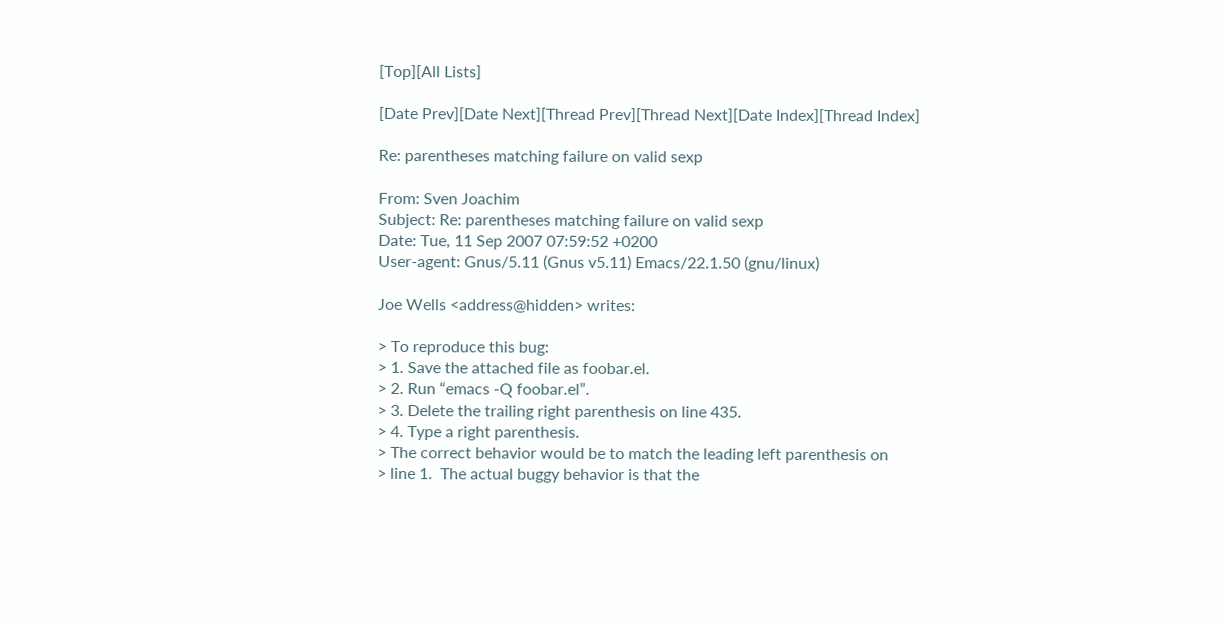[Top][All Lists]

[Date Prev][Date Next][Thread Prev][Thread Next][Date Index][Thread Index]

Re: parentheses matching failure on valid sexp

From: Sven Joachim
Subject: Re: parentheses matching failure on valid sexp
Date: Tue, 11 Sep 2007 07:59:52 +0200
User-agent: Gnus/5.11 (Gnus v5.11) Emacs/22.1.50 (gnu/linux)

Joe Wells <address@hidden> writes:

> To reproduce this bug:
> 1. Save the attached file as foobar.el.
> 2. Run “emacs -Q foobar.el”.
> 3. Delete the trailing right parenthesis on line 435.
> 4. Type a right parenthesis.
> The correct behavior would be to match the leading left parenthesis on
> line 1.  The actual buggy behavior is that the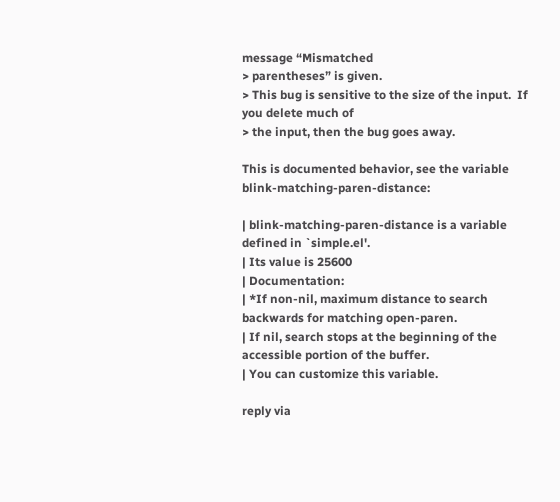message “Mismatched
> parentheses” is given.
> This bug is sensitive to the size of the input.  If you delete much of
> the input, then the bug goes away.

This is documented behavior, see the variable blink-matching-paren-distance:

| blink-matching-paren-distance is a variable defined in `simple.el'.
| Its value is 25600
| Documentation:
| *If non-nil, maximum distance to search backwards for matching open-paren.
| If nil, search stops at the beginning of the accessible portion of the buffer.
| You can customize this variable.

reply via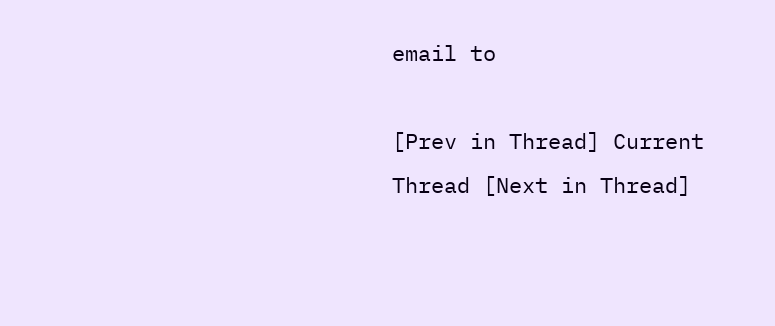email to

[Prev in Thread] Current Thread [Next in Thread]